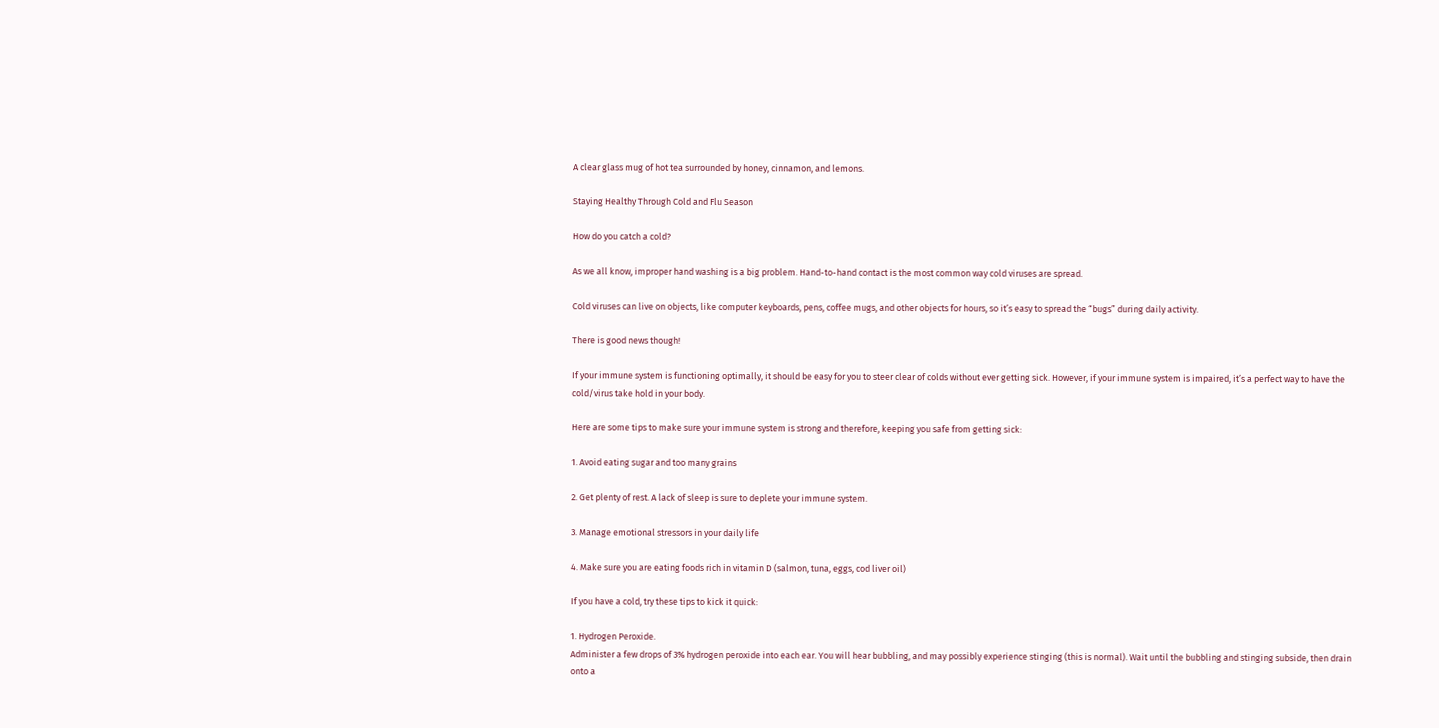A clear glass mug of hot tea surrounded by honey, cinnamon, and lemons.

Staying Healthy Through Cold and Flu Season

How do you catch a cold?

As we all know, improper hand washing is a big problem. Hand-to-hand contact is the most common way cold viruses are spread.

Cold viruses can live on objects, like computer keyboards, pens, coffee mugs, and other objects for hours, so it’s easy to spread the “bugs” during daily activity.

There is good news though!

If your immune system is functioning optimally, it should be easy for you to steer clear of colds without ever getting sick. However, if your immune system is impaired, it’s a perfect way to have the cold/virus take hold in your body.

Here are some tips to make sure your immune system is strong and therefore, keeping you safe from getting sick:

1. Avoid eating sugar and too many grains

2. Get plenty of rest. A lack of sleep is sure to deplete your immune system.

3. Manage emotional stressors in your daily life

4. Make sure you are eating foods rich in vitamin D (salmon, tuna, eggs, cod liver oil)

If you have a cold, try these tips to kick it quick:

1. Hydrogen Peroxide.
Administer a few drops of 3% hydrogen peroxide into each ear. You will hear bubbling, and may possibly experience stinging (this is normal). Wait until the bubbling and stinging subside, then drain onto a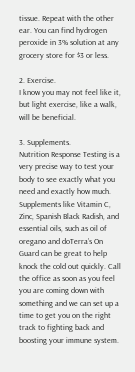tissue. Repeat with the other ear. You can find hydrogen peroxide in 3% solution at any grocery store for $3 or less.

2. Exercise.
I know you may not feel like it, but light exercise, like a walk, will be beneficial.

3. Supplements.
Nutrition Response Testing is a very precise way to test your body to see exactly what you need and exactly how much. Supplements like Vitamin C, Zinc, Spanish Black Radish, and essential oils, such as oil of oregano and doTerra’s On Guard can be great to help knock the cold out quickly. Call the office as soon as you feel you are coming down with something and we can set up a time to get you on the right track to fighting back and boosting your immune system.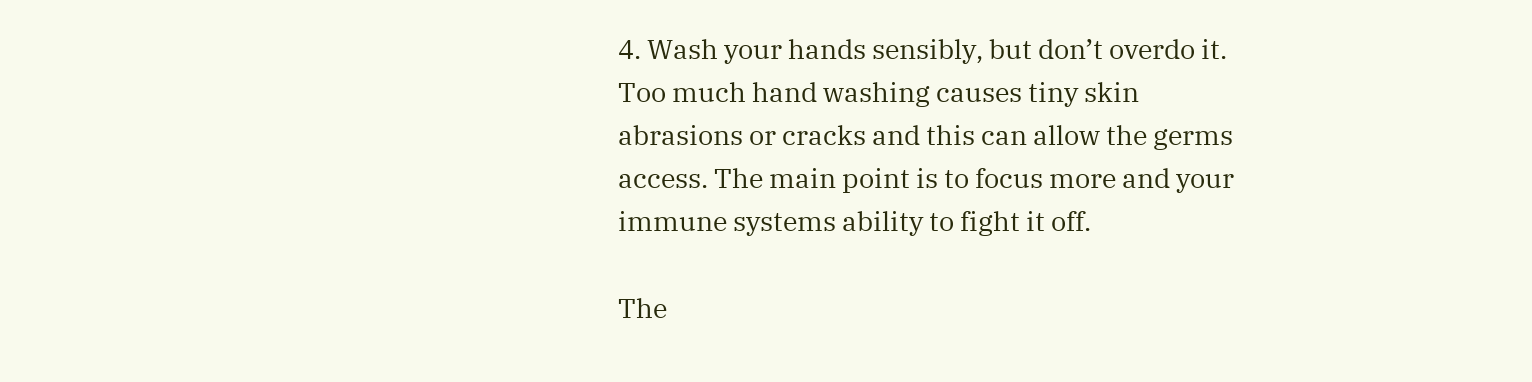4. Wash your hands sensibly, but don’t overdo it.
Too much hand washing causes tiny skin abrasions or cracks and this can allow the germs access. The main point is to focus more and your immune systems ability to fight it off.

The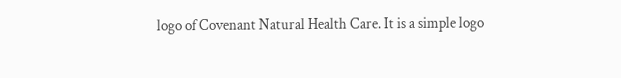logo of Covenant Natural Health Care. It is a simple logo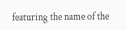featuring the name of the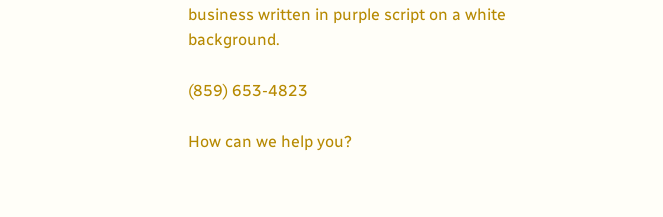business written in purple script on a white background.

(859) 653-4823

How can we help you?